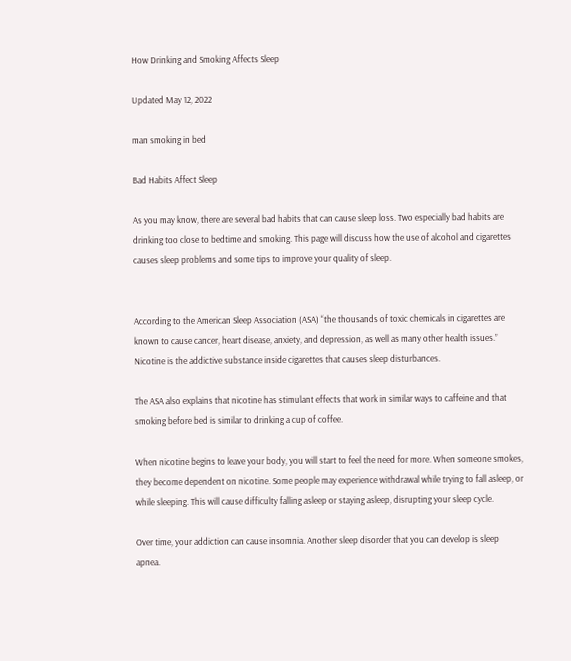How Drinking and Smoking Affects Sleep

Updated May 12, 2022

man smoking in bed

Bad Habits Affect Sleep

As you may know, there are several bad habits that can cause sleep loss. Two especially bad habits are drinking too close to bedtime and smoking. This page will discuss how the use of alcohol and cigarettes causes sleep problems and some tips to improve your quality of sleep.


According to the American Sleep Association (ASA) “the thousands of toxic chemicals in cigarettes are known to cause cancer, heart disease, anxiety, and depression, as well as many other health issues.” Nicotine is the addictive substance inside cigarettes that causes sleep disturbances.

The ASA also explains that nicotine has stimulant effects that work in similar ways to caffeine and that smoking before bed is similar to drinking a cup of coffee.

When nicotine begins to leave your body, you will start to feel the need for more. When someone smokes, they become dependent on nicotine. Some people may experience withdrawal while trying to fall asleep, or while sleeping. This will cause difficulty falling asleep or staying asleep, disrupting your sleep cycle.

Over time, your addiction can cause insomnia. Another sleep disorder that you can develop is sleep apnea.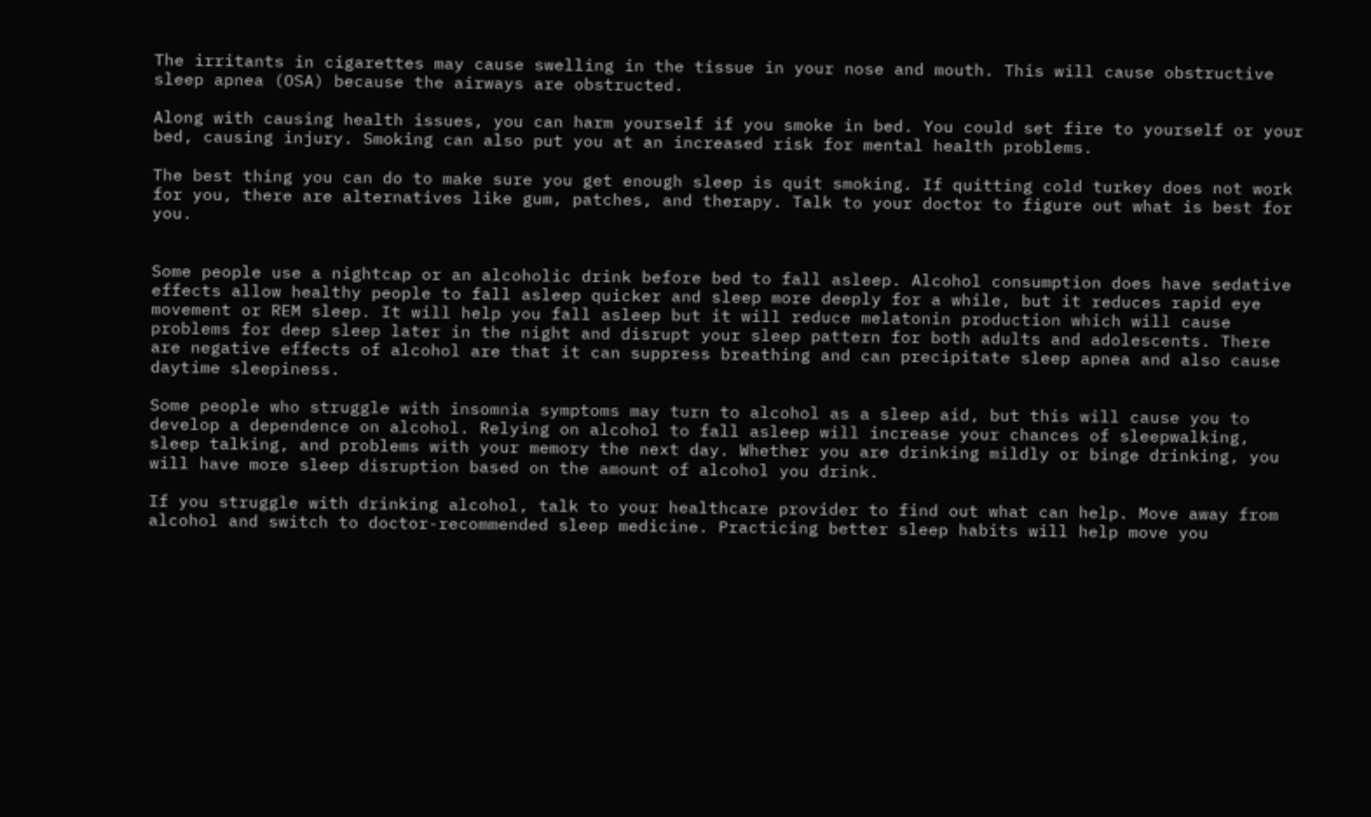The irritants in cigarettes may cause swelling in the tissue in your nose and mouth. This will cause obstructive sleep apnea (OSA) because the airways are obstructed.

Along with causing health issues, you can harm yourself if you smoke in bed. You could set fire to yourself or your bed, causing injury. Smoking can also put you at an increased risk for mental health problems.

The best thing you can do to make sure you get enough sleep is quit smoking. If quitting cold turkey does not work for you, there are alternatives like gum, patches, and therapy. Talk to your doctor to figure out what is best for you.


Some people use a nightcap or an alcoholic drink before bed to fall asleep. Alcohol consumption does have sedative effects allow healthy people to fall asleep quicker and sleep more deeply for a while, but it reduces rapid eye movement or REM sleep. It will help you fall asleep but it will reduce melatonin production which will cause problems for deep sleep later in the night and disrupt your sleep pattern for both adults and adolescents. There are negative effects of alcohol are that it can suppress breathing and can precipitate sleep apnea and also cause daytime sleepiness.

Some people who struggle with insomnia symptoms may turn to alcohol as a sleep aid, but this will cause you to develop a dependence on alcohol. Relying on alcohol to fall asleep will increase your chances of sleepwalking, sleep talking, and problems with your memory the next day. Whether you are drinking mildly or binge drinking, you will have more sleep disruption based on the amount of alcohol you drink.

If you struggle with drinking alcohol, talk to your healthcare provider to find out what can help. Move away from alcohol and switch to doctor-recommended sleep medicine. Practicing better sleep habits will help move you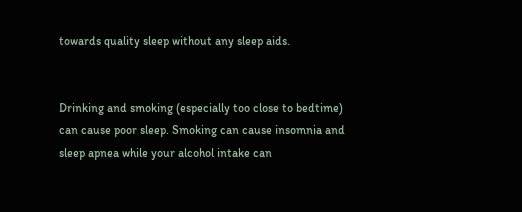towards quality sleep without any sleep aids.


Drinking and smoking (especially too close to bedtime) can cause poor sleep. Smoking can cause insomnia and sleep apnea while your alcohol intake can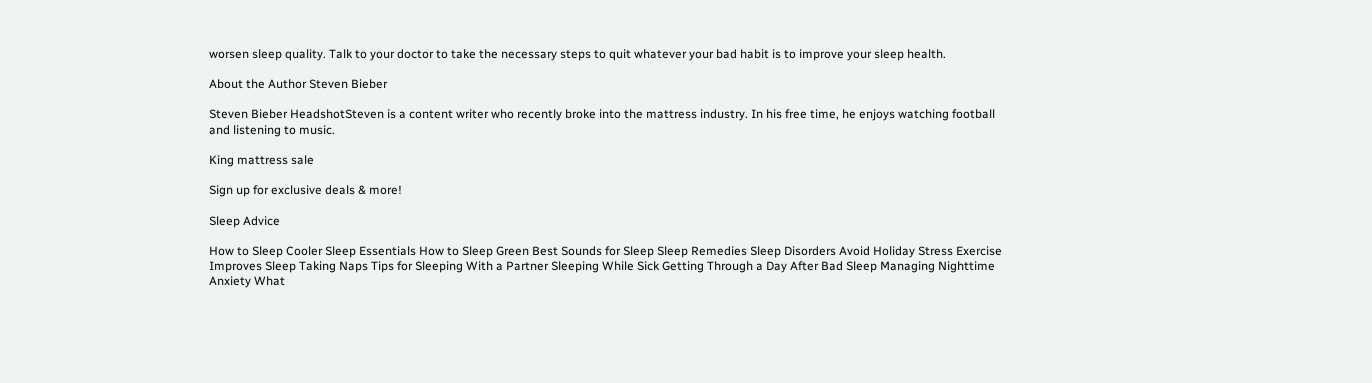worsen sleep quality. Talk to your doctor to take the necessary steps to quit whatever your bad habit is to improve your sleep health.

About the Author Steven Bieber

Steven Bieber HeadshotSteven is a content writer who recently broke into the mattress industry. In his free time, he enjoys watching football and listening to music.

King mattress sale

Sign up for exclusive deals & more!

Sleep Advice

How to Sleep Cooler Sleep Essentials How to Sleep Green Best Sounds for Sleep Sleep Remedies Sleep Disorders Avoid Holiday Stress Exercise Improves Sleep Taking Naps Tips for Sleeping With a Partner Sleeping While Sick Getting Through a Day After Bad Sleep Managing Nighttime Anxiety What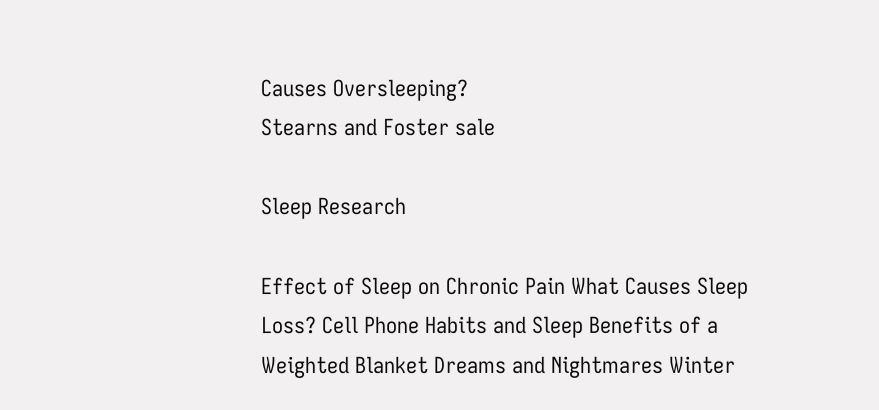Causes Oversleeping?
Stearns and Foster sale

Sleep Research

Effect of Sleep on Chronic Pain What Causes Sleep Loss? Cell Phone Habits and Sleep Benefits of a Weighted Blanket Dreams and Nightmares Winter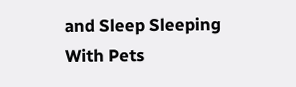and Sleep Sleeping With Pets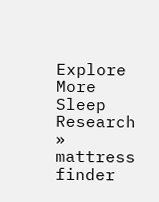Explore More Sleep Research »
mattress finder